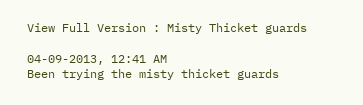View Full Version : Misty Thicket guards

04-09-2013, 12:41 AM
Been trying the misty thicket guards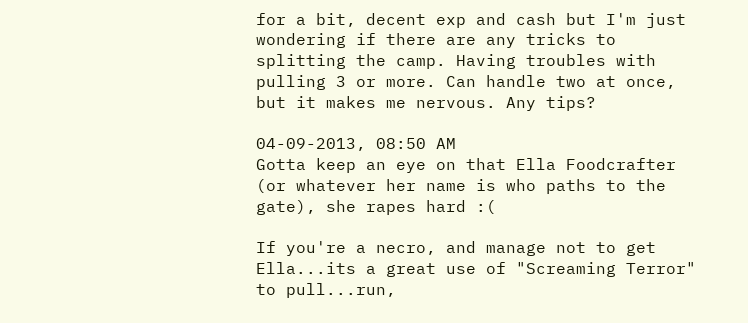for a bit, decent exp and cash but I'm just wondering if there are any tricks to splitting the camp. Having troubles with pulling 3 or more. Can handle two at once, but it makes me nervous. Any tips?

04-09-2013, 08:50 AM
Gotta keep an eye on that Ella Foodcrafter (or whatever her name is who paths to the gate), she rapes hard :(

If you're a necro, and manage not to get Ella...its a great use of "Screaming Terror" to pull...run,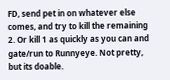FD, send pet in on whatever else comes, and try to kill the remaining 2. Or kill 1 as quickly as you can and gate/run to Runnyeye. Not pretty, but its doable.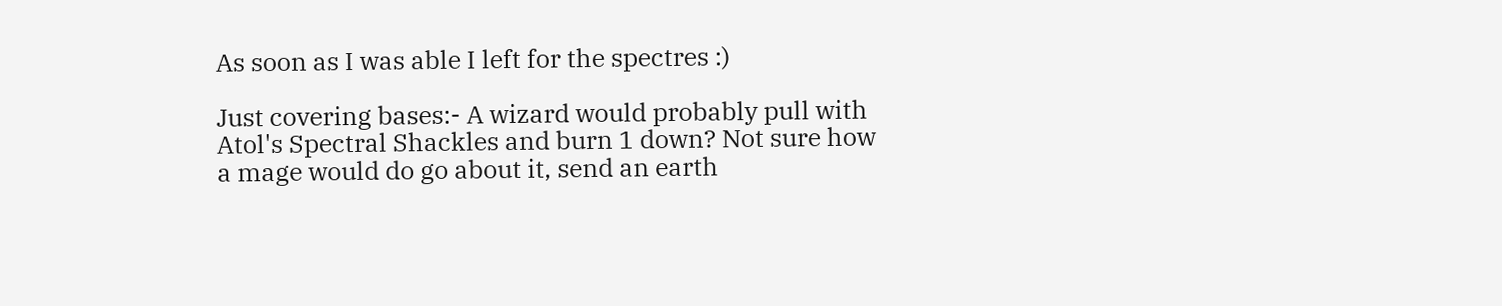As soon as I was able I left for the spectres :)

Just covering bases:- A wizard would probably pull with Atol's Spectral Shackles and burn 1 down? Not sure how a mage would do go about it, send an earth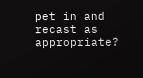pet in and recast as appropriate?